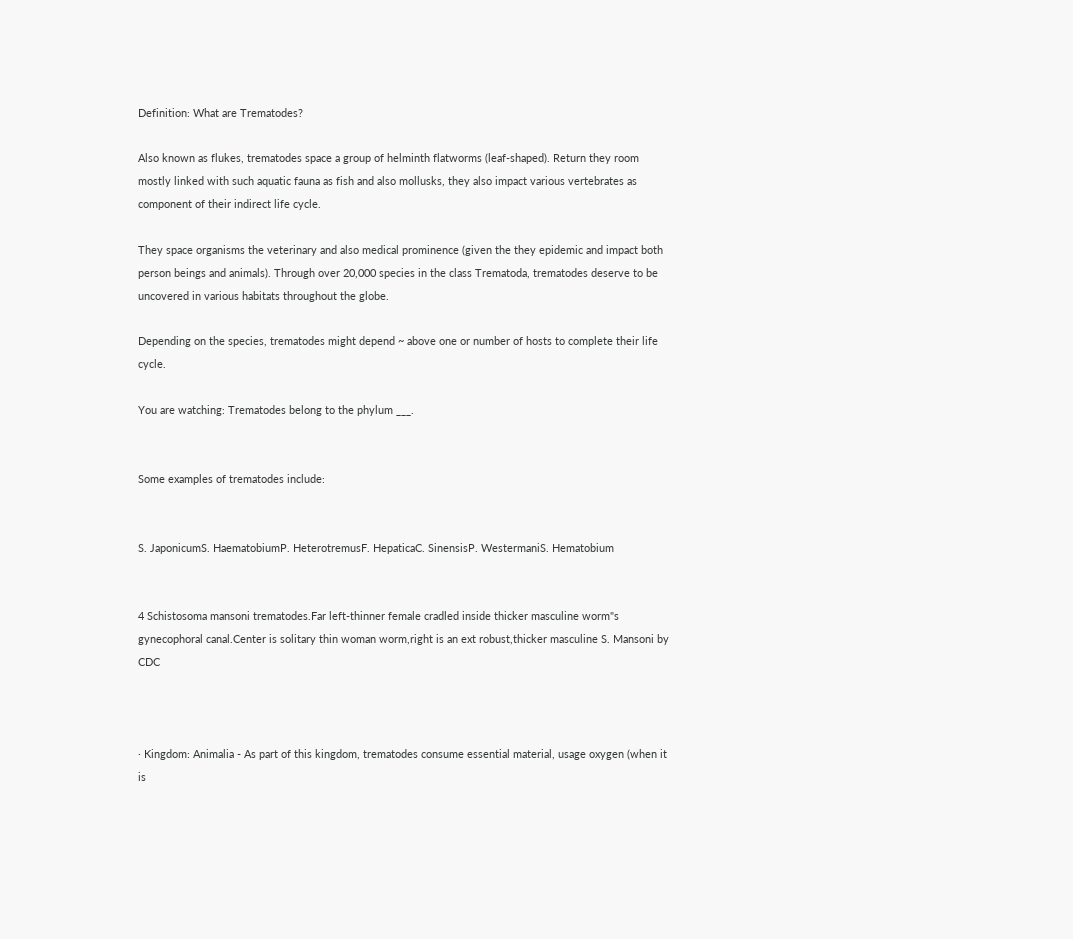Definition: What are Trematodes?

Also known as flukes, trematodes space a group of helminth flatworms (leaf-shaped). Return they room mostly linked with such aquatic fauna as fish and also mollusks, they also impact various vertebrates as component of their indirect life cycle.

They space organisms the veterinary and also medical prominence (given the they epidemic and impact both person beings and animals). Through over 20,000 species in the class Trematoda, trematodes deserve to be uncovered in various habitats throughout the globe.

Depending on the species, trematodes might depend ~ above one or number of hosts to complete their life cycle.

You are watching: Trematodes belong to the phylum ___.


Some examples of trematodes include:


S. JaponicumS. HaematobiumP. HeterotremusF. HepaticaC. SinensisP. WestermaniS. Hematobium


4 Schistosoma mansoni trematodes.Far left-thinner female cradled inside thicker masculine worm"s gynecophoral canal.Center is solitary thin woman worm,right is an ext robust,thicker masculine S. Mansoni by CDC



· Kingdom: Animalia - As part of this kingdom, trematodes consume essential material, usage oxygen (when it is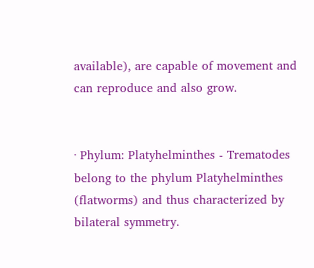available), are capable of movement and can reproduce and also grow.


· Phylum: Platyhelminthes - Trematodes belong to the phylum Platyhelminthes (flatworms) and thus characterized by bilateral symmetry.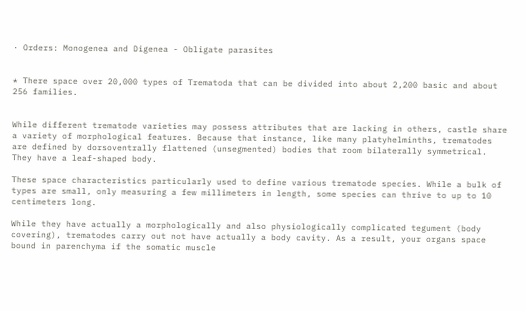· Orders: Monogenea and Digenea - Obligate parasites


* There space over 20,000 types of Trematoda that can be divided into about 2,200 basic and about 256 families.


While different trematode varieties may possess attributes that are lacking in others, castle share a variety of morphological features. Because that instance, like many platyhelminths, trematodes are defined by dorsoventrally flattened (unsegmented) bodies that room bilaterally symmetrical. They have a leaf-shaped body.

These space characteristics particularly used to define various trematode species. While a bulk of types are small, only measuring a few millimeters in length, some species can thrive to up to 10 centimeters long.

While they have actually a morphologically and also physiologically complicated tegument (body covering), trematodes carry out not have actually a body cavity. As a result, your organs space bound in parenchyma if the somatic muscle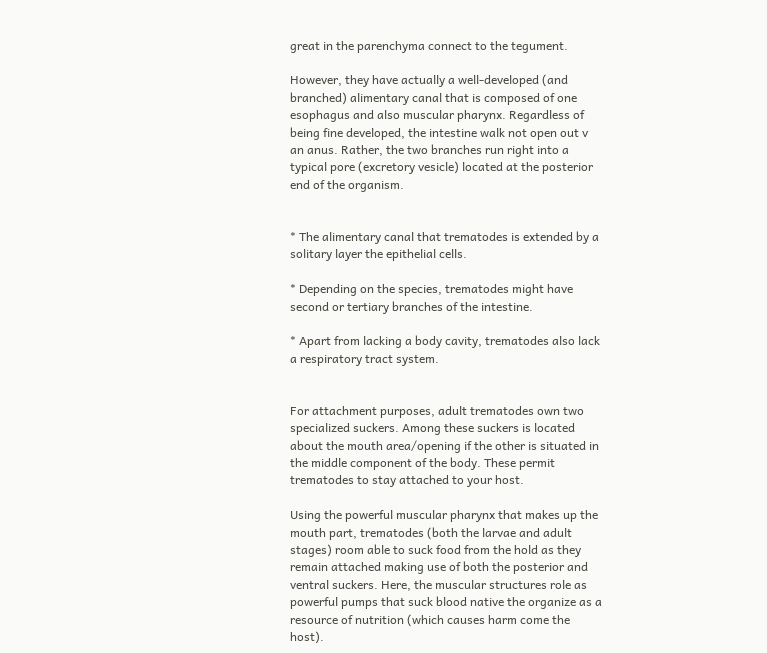great in the parenchyma connect to the tegument.

However, they have actually a well-developed (and branched) alimentary canal that is composed of one esophagus and also muscular pharynx. Regardless of being fine developed, the intestine walk not open out v an anus. Rather, the two branches run right into a typical pore (excretory vesicle) located at the posterior end of the organism.


* The alimentary canal that trematodes is extended by a solitary layer the epithelial cells.

* Depending on the species, trematodes might have second or tertiary branches of the intestine.

* Apart from lacking a body cavity, trematodes also lack a respiratory tract system.


For attachment purposes, adult trematodes own two specialized suckers. Among these suckers is located about the mouth area/opening if the other is situated in the middle component of the body. These permit trematodes to stay attached to your host.

Using the powerful muscular pharynx that makes up the mouth part, trematodes (both the larvae and adult stages) room able to suck food from the hold as they remain attached making use of both the posterior and ventral suckers. Here, the muscular structures role as powerful pumps that suck blood native the organize as a resource of nutrition (which causes harm come the host).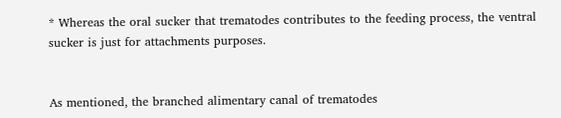* Whereas the oral sucker that trematodes contributes to the feeding process, the ventral sucker is just for attachments purposes.


As mentioned, the branched alimentary canal of trematodes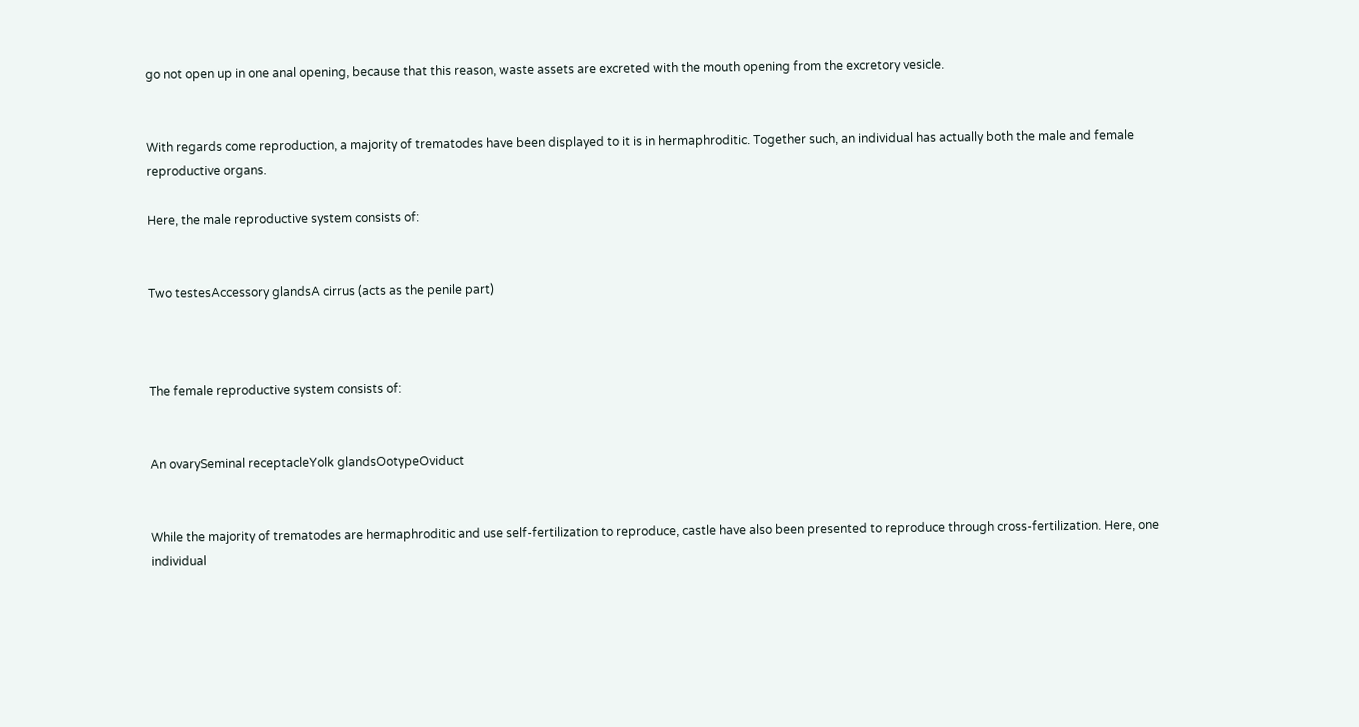go not open up in one anal opening, because that this reason, waste assets are excreted with the mouth opening from the excretory vesicle.


With regards come reproduction, a majority of trematodes have been displayed to it is in hermaphroditic. Together such, an individual has actually both the male and female reproductive organs.

Here, the male reproductive system consists of:


Two testesAccessory glandsA cirrus (acts as the penile part)



The female reproductive system consists of:


An ovarySeminal receptacleYolk glandsOotypeOviduct


While the majority of trematodes are hermaphroditic and use self-fertilization to reproduce, castle have also been presented to reproduce through cross-fertilization. Here, one individual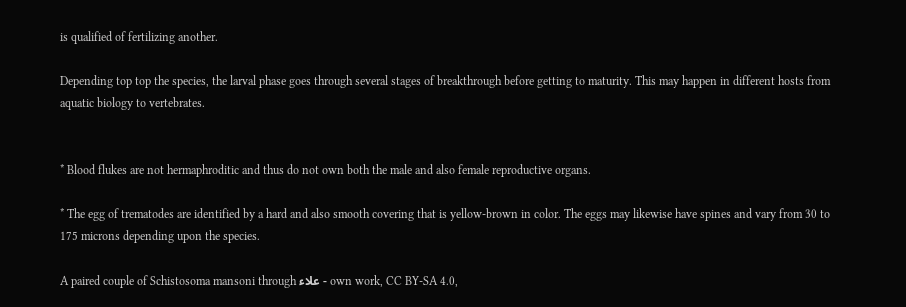is qualified of fertilizing another.

Depending top top the species, the larval phase goes through several stages of breakthrough before getting to maturity. This may happen in different hosts from aquatic biology to vertebrates.


* Blood flukes are not hermaphroditic and thus do not own both the male and also female reproductive organs.

* The egg of trematodes are identified by a hard and also smooth covering that is yellow-brown in color. The eggs may likewise have spines and vary from 30 to 175 microns depending upon the species.

A paired couple of Schistosoma mansoni through علاء - own work, CC BY-SA 4.0,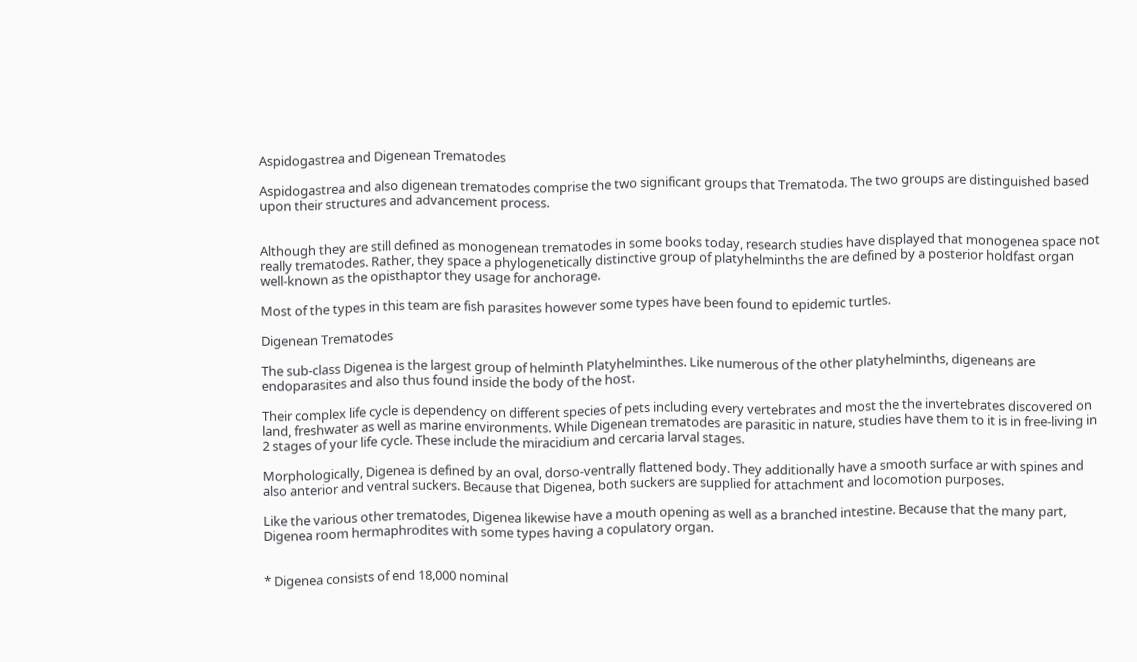Aspidogastrea and Digenean Trematodes

Aspidogastrea and also digenean trematodes comprise the two significant groups that Trematoda. The two groups are distinguished based upon their structures and advancement process.


Although they are still defined as monogenean trematodes in some books today, research studies have displayed that monogenea space not really trematodes. Rather, they space a phylogenetically distinctive group of platyhelminths the are defined by a posterior holdfast organ well-known as the opisthaptor they usage for anchorage.

Most of the types in this team are fish parasites however some types have been found to epidemic turtles.

Digenean Trematodes

The sub-class Digenea is the largest group of helminth Platyhelminthes. Like numerous of the other platyhelminths, digeneans are endoparasites and also thus found inside the body of the host.

Their complex life cycle is dependency on different species of pets including every vertebrates and most the the invertebrates discovered on land, freshwater as well as marine environments. While Digenean trematodes are parasitic in nature, studies have them to it is in free-living in 2 stages of your life cycle. These include the miracidium and cercaria larval stages.

Morphologically, Digenea is defined by an oval, dorso-ventrally flattened body. They additionally have a smooth surface ar with spines and also anterior and ventral suckers. Because that Digenea, both suckers are supplied for attachment and locomotion purposes.

Like the various other trematodes, Digenea likewise have a mouth opening as well as a branched intestine. Because that the many part, Digenea room hermaphrodites with some types having a copulatory organ.


* Digenea consists of end 18,000 nominal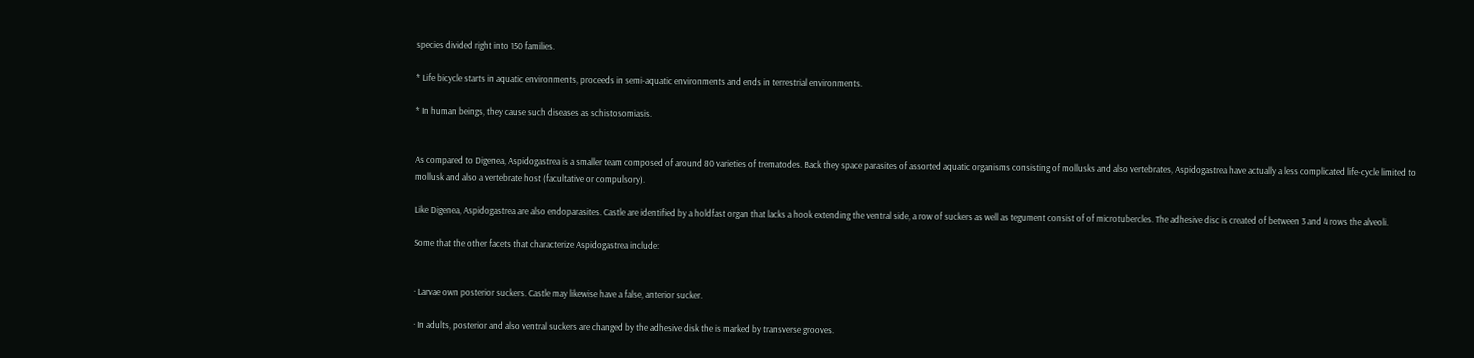species divided right into 150 families.

* Life bicycle starts in aquatic environments, proceeds in semi-aquatic environments and ends in terrestrial environments.

* In human beings, they cause such diseases as schistosomiasis.


As compared to Digenea, Aspidogastrea is a smaller team composed of around 80 varieties of trematodes. Back they space parasites of assorted aquatic organisms consisting of mollusks and also vertebrates, Aspidogastrea have actually a less complicated life-cycle limited to mollusk and also a vertebrate host (facultative or compulsory).

Like Digenea, Aspidogastrea are also endoparasites. Castle are identified by a holdfast organ that lacks a hook extending the ventral side, a row of suckers as well as tegument consist of of microtubercles. The adhesive disc is created of between 3 and 4 rows the alveoli.

Some that the other facets that characterize Aspidogastrea include:


· Larvae own posterior suckers. Castle may likewise have a false, anterior sucker.

· In adults, posterior and also ventral suckers are changed by the adhesive disk the is marked by transverse grooves.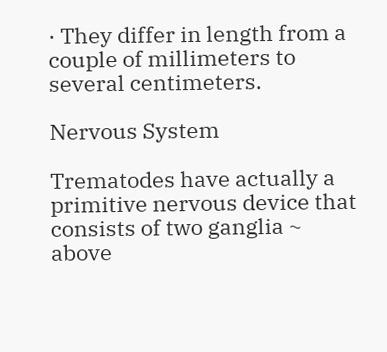· They differ in length from a couple of millimeters to several centimeters.

Nervous System

Trematodes have actually a primitive nervous device that consists of two ganglia ~ above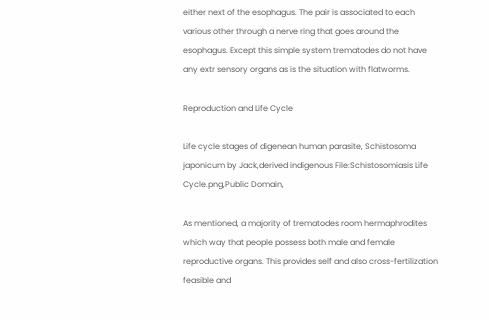either next of the esophagus. The pair is associated to each various other through a nerve ring that goes around the esophagus. Except this simple system trematodes do not have any extr sensory organs as is the situation with flatworms.

Reproduction and Life Cycle

Life cycle stages of digenean human parasite, Schistosoma japonicum by Jack,derived indigenous File:Schistosomiasis Life Cycle.png,Public Domain,

As mentioned, a majority of trematodes room hermaphrodites which way that people possess both male and female reproductive organs. This provides self and also cross-fertilization feasible and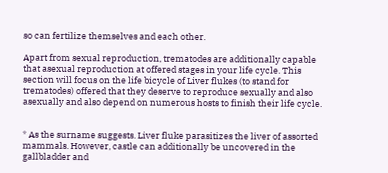so can fertilize themselves and each other.

Apart from sexual reproduction, trematodes are additionally capable that asexual reproduction at offered stages in your life cycle. This section will focus on the life bicycle of Liver flukes (to stand for trematodes) offered that they deserve to reproduce sexually and also asexually and also depend on numerous hosts to finish their life cycle.


* As the surname suggests. Liver fluke parasitizes the liver of assorted mammals. However, castle can additionally be uncovered in the gallbladder and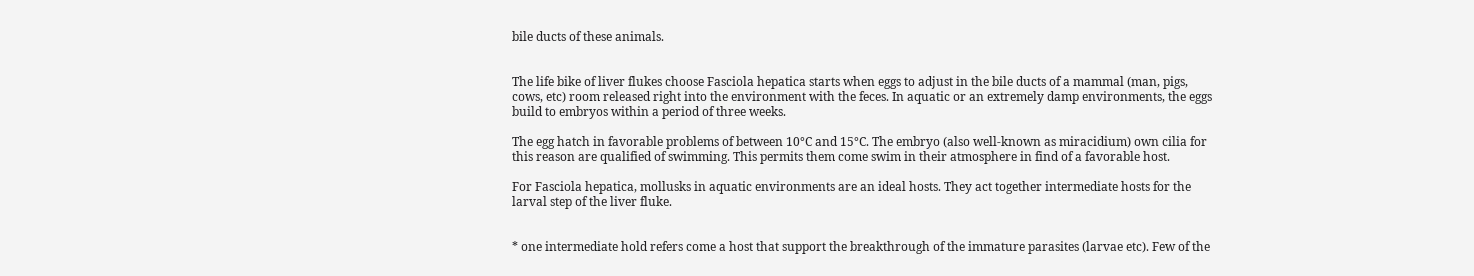bile ducts of these animals.


The life bike of liver flukes choose Fasciola hepatica starts when eggs to adjust in the bile ducts of a mammal (man, pigs, cows, etc) room released right into the environment with the feces. In aquatic or an extremely damp environments, the eggs build to embryos within a period of three weeks.

The egg hatch in favorable problems of between 10°C and 15°C. The embryo (also well-known as miracidium) own cilia for this reason are qualified of swimming. This permits them come swim in their atmosphere in find of a favorable host.

For Fasciola hepatica, mollusks in aquatic environments are an ideal hosts. They act together intermediate hosts for the larval step of the liver fluke.


* one intermediate hold refers come a host that support the breakthrough of the immature parasites (larvae etc). Few of the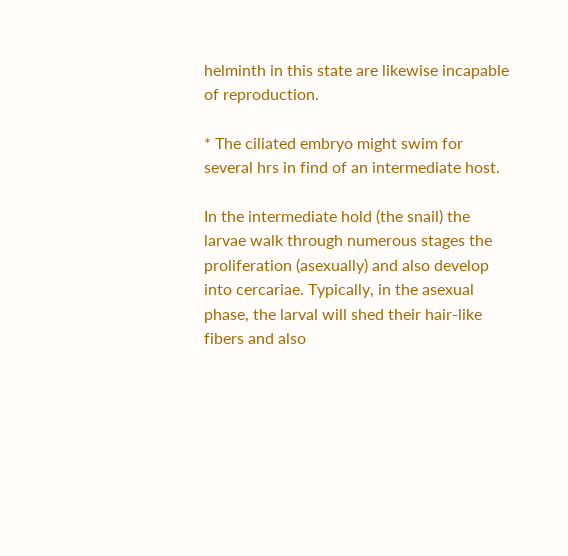helminth in this state are likewise incapable of reproduction.

* The ciliated embryo might swim for several hrs in find of an intermediate host.

In the intermediate hold (the snail) the larvae walk through numerous stages the proliferation (asexually) and also develop into cercariae. Typically, in the asexual phase, the larval will shed their hair-like fibers and also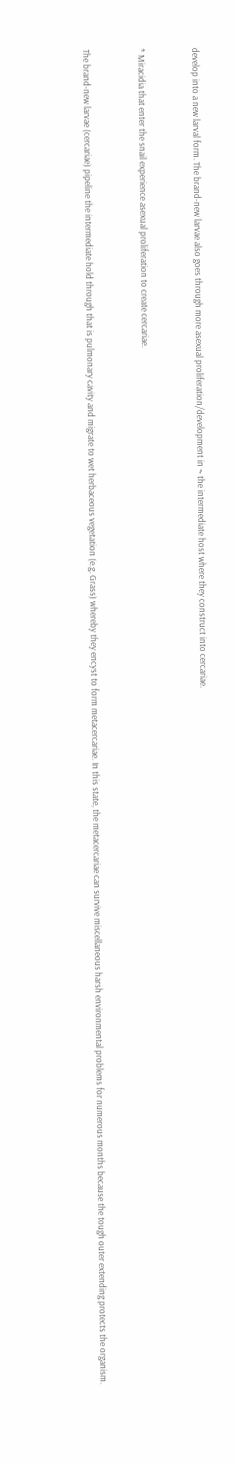develop into a new larval form. The brand-new larvae also goes through more asexual proliferation/development in ~ the intermediate host where they construct into cercariae.


* Miracidia that enter the snail experience asexual proliferation to create cercariae.


The brand-new larvae (cercariae) pipeline the intermediate hold through that is pulmonary cavity and migrate to wet herbaceous vegetation (e.g. Grass) whereby they encyst to form metacercariae. In this state, the metacercariae can survive miscellaneous harsh environmental problems for numerous months because the tough outer extending protects the organism.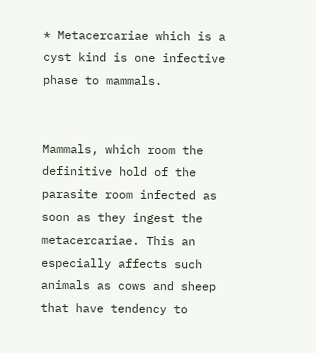* Metacercariae which is a cyst kind is one infective phase to mammals.


Mammals, which room the definitive hold of the parasite room infected as soon as they ingest the metacercariae. This an especially affects such animals as cows and sheep that have tendency to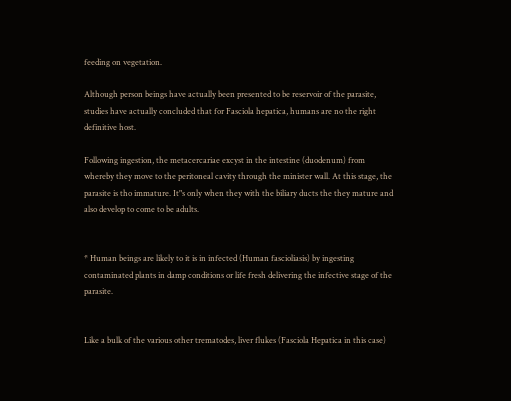feeding on vegetation.

Although person beings have actually been presented to be reservoir of the parasite, studies have actually concluded that for Fasciola hepatica, humans are no the right definitive host.

Following ingestion, the metacercariae excyst in the intestine (duodenum) from whereby they move to the peritoneal cavity through the minister wall. At this stage, the parasite is tho immature. It"s only when they with the biliary ducts the they mature and also develop to come to be adults.


* Human beings are likely to it is in infected (Human fascioliasis) by ingesting contaminated plants in damp conditions or life fresh delivering the infective stage of the parasite.


Like a bulk of the various other trematodes, liver flukes (Fasciola Hepatica in this case)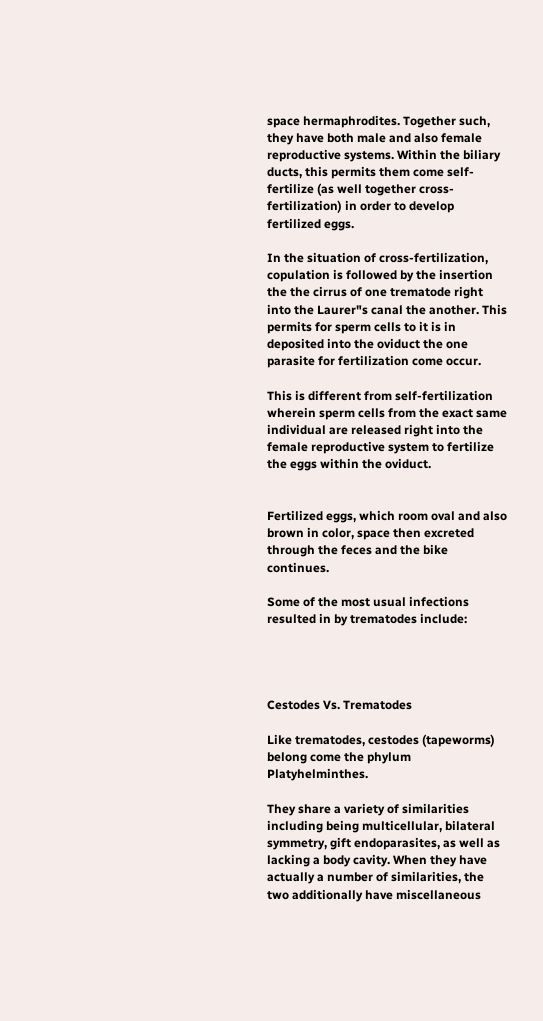space hermaphrodites. Together such, they have both male and also female reproductive systems. Within the biliary ducts, this permits them come self-fertilize (as well together cross-fertilization) in order to develop fertilized eggs.

In the situation of cross-fertilization, copulation is followed by the insertion the the cirrus of one trematode right into the Laurer"s canal the another. This permits for sperm cells to it is in deposited into the oviduct the one parasite for fertilization come occur.

This is different from self-fertilization wherein sperm cells from the exact same individual are released right into the female reproductive system to fertilize the eggs within the oviduct.


Fertilized eggs, which room oval and also brown in color, space then excreted through the feces and the bike continues.

Some of the most usual infections resulted in by trematodes include:




Cestodes Vs. Trematodes

Like trematodes, cestodes (tapeworms) belong come the phylum Platyhelminthes.

They share a variety of similarities including being multicellular, bilateral symmetry, gift endoparasites, as well as lacking a body cavity. When they have actually a number of similarities, the two additionally have miscellaneous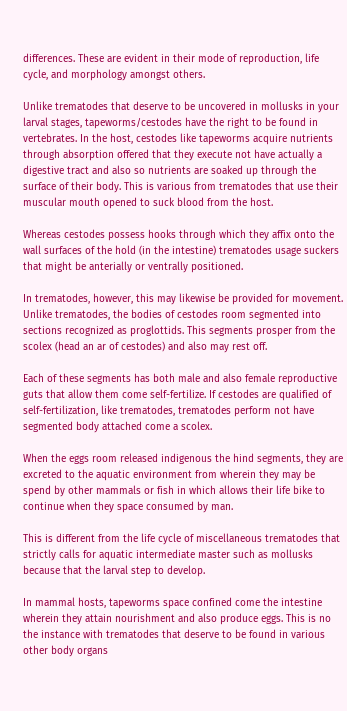differences. These are evident in their mode of reproduction, life cycle, and morphology amongst others.

Unlike trematodes that deserve to be uncovered in mollusks in your larval stages, tapeworms/cestodes have the right to be found in vertebrates. In the host, cestodes like tapeworms acquire nutrients through absorption offered that they execute not have actually a digestive tract and also so nutrients are soaked up through the surface of their body. This is various from trematodes that use their muscular mouth opened to suck blood from the host.

Whereas cestodes possess hooks through which they affix onto the wall surfaces of the hold (in the intestine) trematodes usage suckers that might be anterially or ventrally positioned.

In trematodes, however, this may likewise be provided for movement. Unlike trematodes, the bodies of cestodes room segmented into sections recognized as proglottids. This segments prosper from the scolex (head an ar of cestodes) and also may rest off.

Each of these segments has both male and also female reproductive guts that allow them come self-fertilize. If cestodes are qualified of self-fertilization, like trematodes, trematodes perform not have segmented body attached come a scolex.

When the eggs room released indigenous the hind segments, they are excreted to the aquatic environment from wherein they may be spend by other mammals or fish in which allows their life bike to continue when they space consumed by man.

This is different from the life cycle of miscellaneous trematodes that strictly calls for aquatic intermediate master such as mollusks because that the larval step to develop.

In mammal hosts, tapeworms space confined come the intestine wherein they attain nourishment and also produce eggs. This is no the instance with trematodes that deserve to be found in various other body organs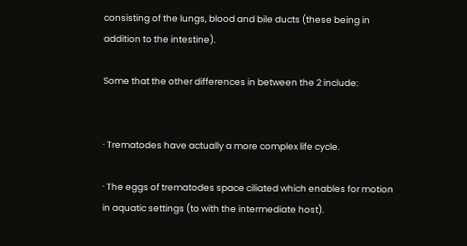consisting of the lungs, blood and bile ducts (these being in addition to the intestine).

Some that the other differences in between the 2 include:


· Trematodes have actually a more complex life cycle.

· The eggs of trematodes space ciliated which enables for motion in aquatic settings (to with the intermediate host).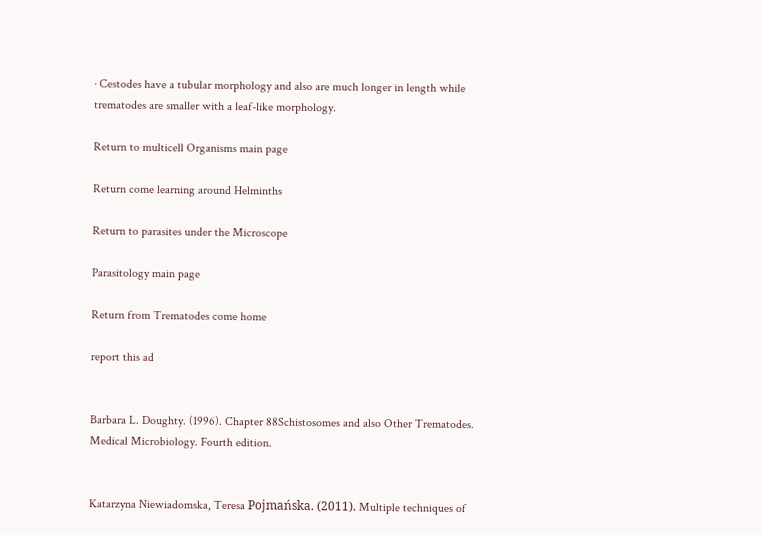· Cestodes have a tubular morphology and also are much longer in length while trematodes are smaller with a leaf-like morphology.

Return to multicell Organisms main page

Return come learning around Helminths

Return to parasites under the Microscope

Parasitology main page

Return from Trematodes come home

report this ad


Barbara L. Doughty. (1996). Chapter 88Schistosomes and also Other Trematodes. Medical Microbiology. Fourth edition.


Katarzyna Niewiadomska, Teresa Pojmańska. (2011). Multiple techniques of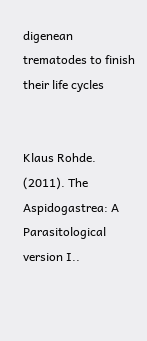digenean trematodes to finish their life cycles


Klaus Rohde. (2011). The Aspidogastrea: A Parasitological version I..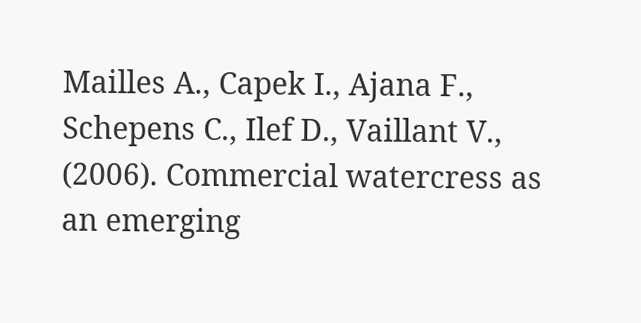Mailles A., Capek I., Ajana F., Schepens C., Ilef D., Vaillant V., (2006). Commercial watercress as an emerging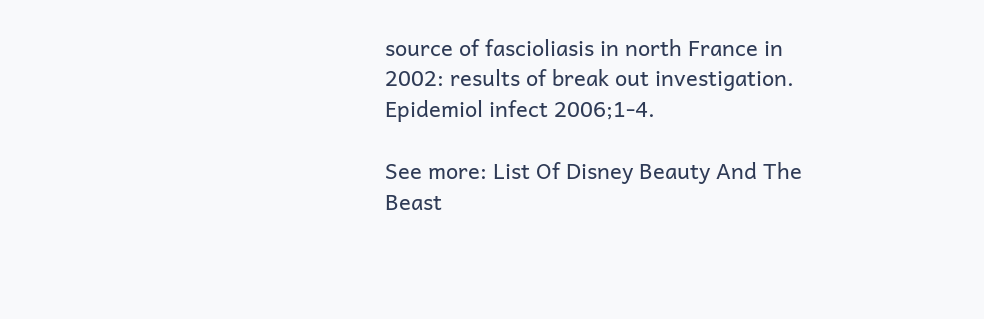source of fascioliasis in north France in 2002: results of break out investigation. Epidemiol infect 2006;1-4.

See more: List Of Disney Beauty And The Beast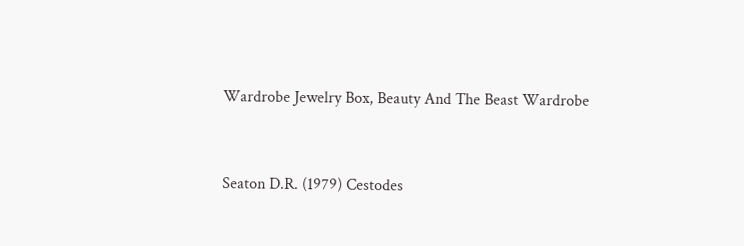Wardrobe Jewelry Box, Beauty And The Beast Wardrobe


Seaton D.R. (1979) Cestodes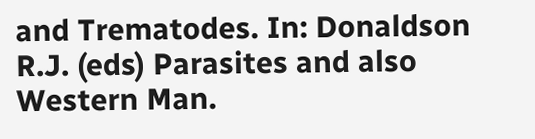and Trematodes. In: Donaldson R.J. (eds) Parasites and also Western Man.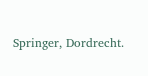Springer, Dordrecht.